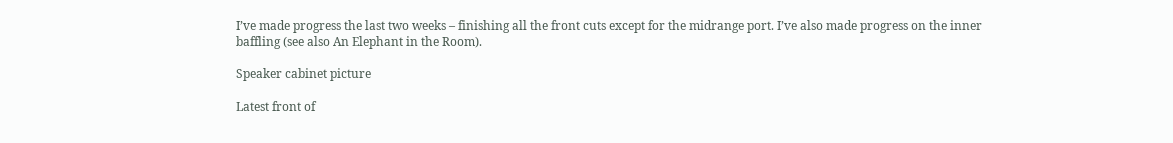I’ve made progress the last two weeks – finishing all the front cuts except for the midrange port. I’ve also made progress on the inner baffling (see also An Elephant in the Room).

Speaker cabinet picture

Latest front of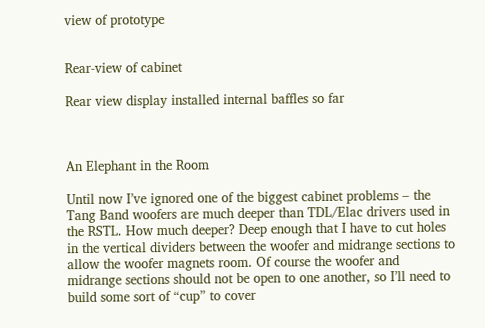view of prototype


Rear-view of cabinet

Rear view display installed internal baffles so far



An Elephant in the Room

Until now I’ve ignored one of the biggest cabinet problems – the Tang Band woofers are much deeper than TDL/Elac drivers used in the RSTL. How much deeper? Deep enough that I have to cut holes in the vertical dividers between the woofer and midrange sections to allow the woofer magnets room. Of course the woofer and midrange sections should not be open to one another, so I’ll need to build some sort of “cup” to cover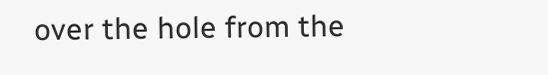over the hole from the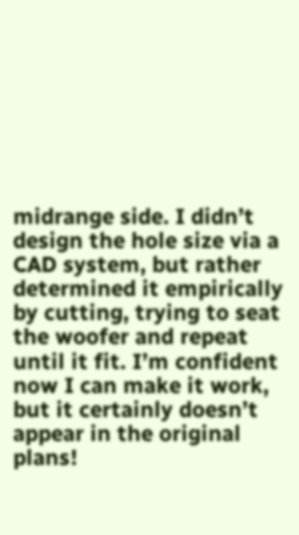midrange side. I didn’t design the hole size via a CAD system, but rather determined it empirically by cutting, trying to seat the woofer and repeat until it fit. I’m confident now I can make it work, but it certainly doesn’t appear in the original plans!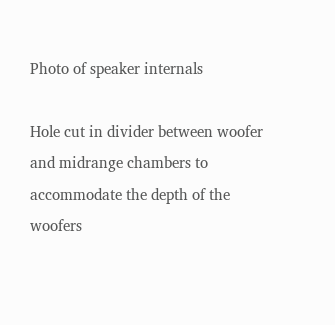Photo of speaker internals

Hole cut in divider between woofer and midrange chambers to accommodate the depth of the woofers